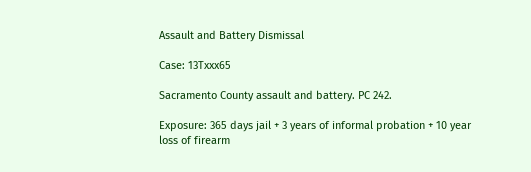Assault and Battery Dismissal

Case: 13Txxx65

Sacramento County assault and battery. PC 242.

Exposure: 365 days jail + 3 years of informal probation + 10 year loss of firearm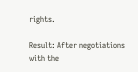rights.

Result: After negotiations with the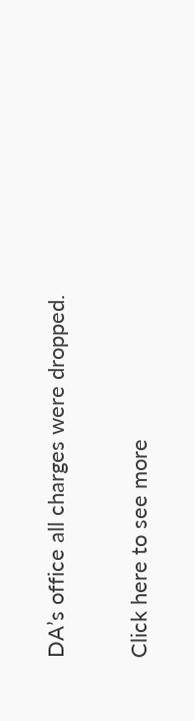DA’s office all charges were dropped.

Click here to see more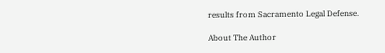results from Sacramento Legal Defense.

About The Author